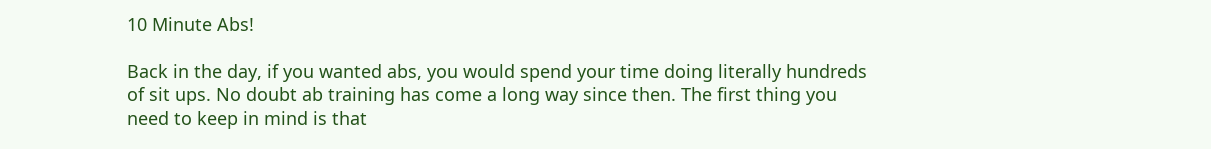10 Minute Abs!

Back in the day, if you wanted abs, you would spend your time doing literally hundreds of sit ups. No doubt ab training has come a long way since then. The first thing you need to keep in mind is that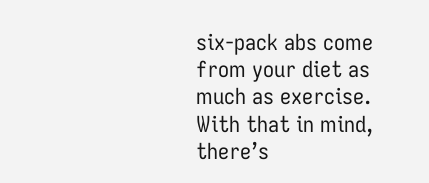six-pack abs come from your diet as much as exercise. With that in mind, there’s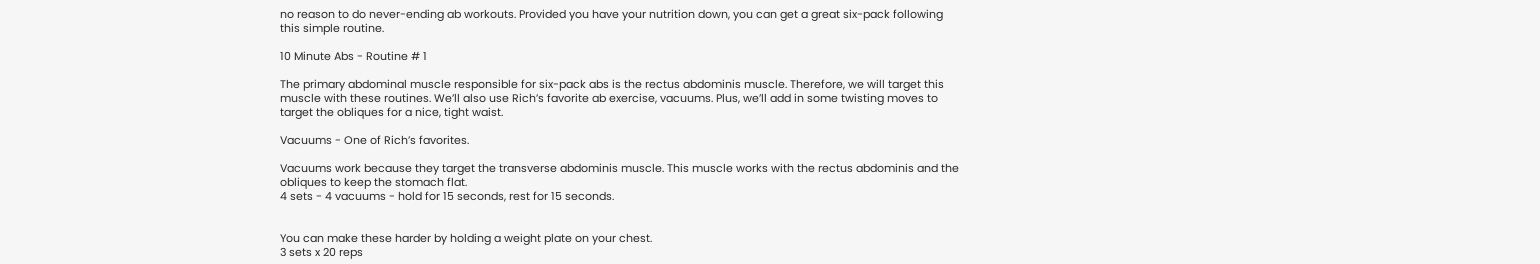no reason to do never-ending ab workouts. Provided you have your nutrition down, you can get a great six-pack following this simple routine.

10 Minute Abs - Routine # 1

The primary abdominal muscle responsible for six-pack abs is the rectus abdominis muscle. Therefore, we will target this muscle with these routines. We’ll also use Rich’s favorite ab exercise, vacuums. Plus, we’ll add in some twisting moves to target the obliques for a nice, tight waist.

Vacuums - One of Rich’s favorites.

Vacuums work because they target the transverse abdominis muscle. This muscle works with the rectus abdominis and the obliques to keep the stomach flat.
4 sets - 4 vacuums - hold for 15 seconds, rest for 15 seconds.


You can make these harder by holding a weight plate on your chest.
3 sets x 20 reps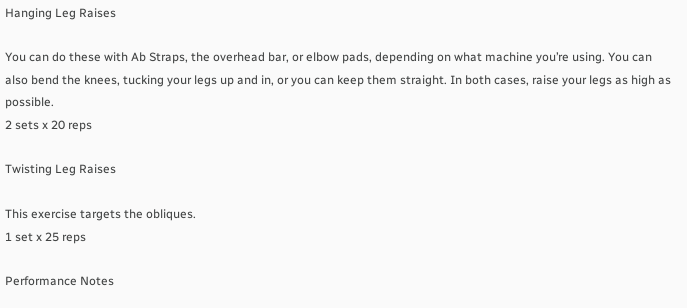Hanging Leg Raises

You can do these with Ab Straps, the overhead bar, or elbow pads, depending on what machine you’re using. You can also bend the knees, tucking your legs up and in, or you can keep them straight. In both cases, raise your legs as high as possible.
2 sets x 20 reps

Twisting Leg Raises

This exercise targets the obliques.
1 set x 25 reps

Performance Notes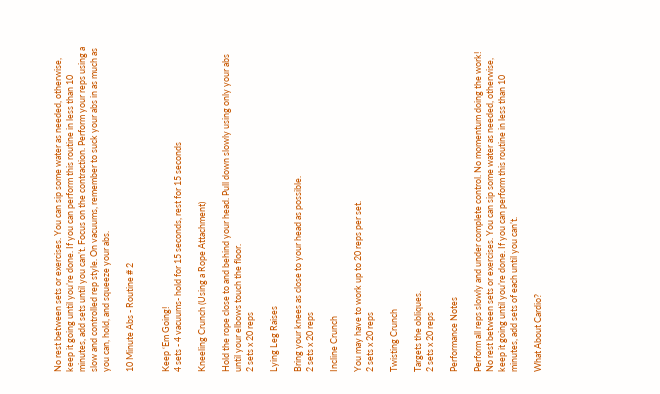No rest between sets or exercises. You can sip some water as needed, otherwise, keep it going until you’re done. If you can perform this routine in less than 10 minutes, add sets until you can’t. Focus on the contraction. Perform your reps using a slow and controlled rep style. On vacuums, remember to suck your abs in as much as you can, hold, and squeeze your abs.

10 Minute Abs - Routine # 2


Keep ‘Em Going!
4 sets - 4 vacuums- hold for 15 seconds, rest for 15 seconds

Kneeling Crunch (Using a Rope Attachment)

Hold the rope close to and behind your head. Pull down slowly using only your abs until your elbows touch the floor.
2 sets x 20 reps

Lying Leg Raises

Bring your knees as close to your head as possible.
2 sets x 20 reps

Incline Crunch

You may have to work up to 20 reps per set.
2 sets x 20 reps

Twisting Crunch

Targets the obliques.
2 sets x 20 reps

Performance Notes

Perform all reps slowly and under complete control. No momentum doing the work! No rest between sets or exercises. You can sip some water as needed, otherwise, keep it going until you’re done. If you can perform this routine in less than 10 minutes, add sets of each until you can’t.

What About Cardio?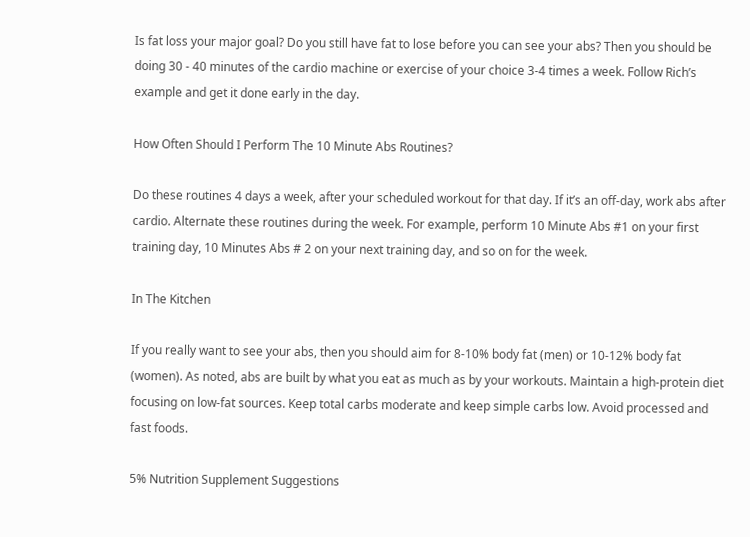Is fat loss your major goal? Do you still have fat to lose before you can see your abs? Then you should be doing 30 - 40 minutes of the cardio machine or exercise of your choice 3-4 times a week. Follow Rich’s example and get it done early in the day.

How Often Should I Perform The 10 Minute Abs Routines?

Do these routines 4 days a week, after your scheduled workout for that day. If it’s an off-day, work abs after cardio. Alternate these routines during the week. For example, perform 10 Minute Abs #1 on your first training day, 10 Minutes Abs # 2 on your next training day, and so on for the week.

In The Kitchen

If you really want to see your abs, then you should aim for 8-10% body fat (men) or 10-12% body fat (women). As noted, abs are built by what you eat as much as by your workouts. Maintain a high-protein diet focusing on low-fat sources. Keep total carbs moderate and keep simple carbs low. Avoid processed and fast foods.

5% Nutrition Supplement Suggestions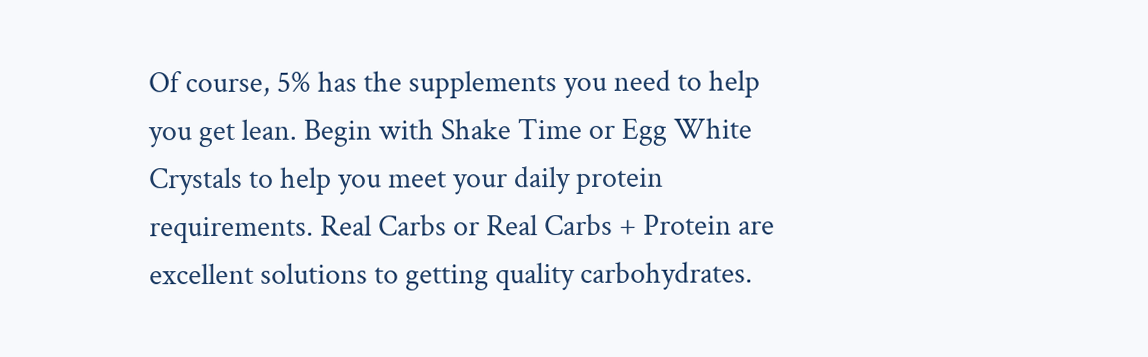Of course, 5% has the supplements you need to help you get lean. Begin with Shake Time or Egg White Crystals to help you meet your daily protein requirements. Real Carbs or Real Carbs + Protein are excellent solutions to getting quality carbohydrates.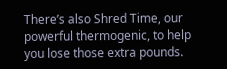There’s also Shred Time, our powerful thermogenic, to help you lose those extra pounds.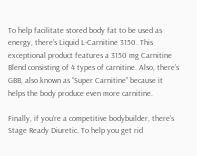To help facilitate stored body fat to be used as energy, there’s Liquid L-Carnitine 3150. This exceptional product features a 3150 mg Carnitine Blend consisting of 4 types of carnitine. Also, there’s GBB, also known as “Super Carnitine” because it helps the body produce even more carnitine.

Finally, if you’re a competitive bodybuilder, there’s Stage Ready Diuretic. To help you get rid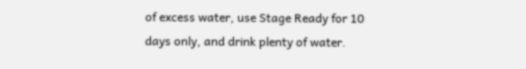of excess water, use Stage Ready for 10 days only, and drink plenty of water.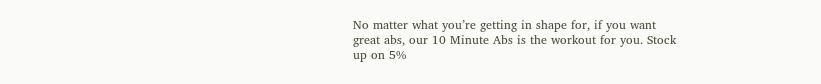No matter what you’re getting in shape for, if you want great abs, our 10 Minute Abs is the workout for you. Stock up on 5%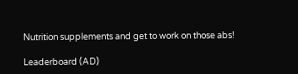Nutrition supplements and get to work on those abs!

Leaderboard (AD)